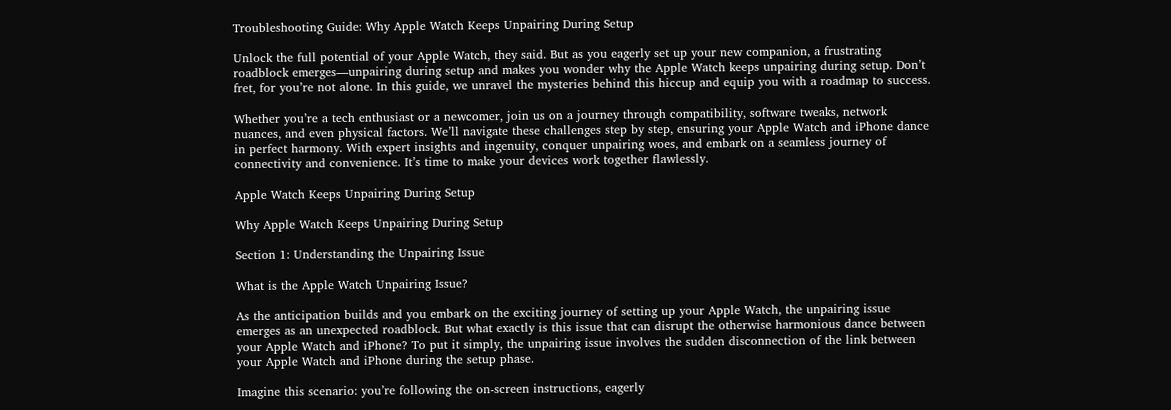Troubleshooting Guide: Why Apple Watch Keeps Unpairing During Setup

Unlock the full potential of your Apple Watch, they said. But as you eagerly set up your new companion, a frustrating roadblock emerges—unpairing during setup and makes you wonder why the Apple Watch keeps unpairing during setup. Don’t fret, for you’re not alone. In this guide, we unravel the mysteries behind this hiccup and equip you with a roadmap to success.

Whether you’re a tech enthusiast or a newcomer, join us on a journey through compatibility, software tweaks, network nuances, and even physical factors. We’ll navigate these challenges step by step, ensuring your Apple Watch and iPhone dance in perfect harmony. With expert insights and ingenuity, conquer unpairing woes, and embark on a seamless journey of connectivity and convenience. It’s time to make your devices work together flawlessly.

Apple Watch Keeps Unpairing During Setup

Why Apple Watch Keeps Unpairing During Setup

Section 1: Understanding the Unpairing Issue

What is the Apple Watch Unpairing Issue?

As the anticipation builds and you embark on the exciting journey of setting up your Apple Watch, the unpairing issue emerges as an unexpected roadblock. But what exactly is this issue that can disrupt the otherwise harmonious dance between your Apple Watch and iPhone? To put it simply, the unpairing issue involves the sudden disconnection of the link between your Apple Watch and iPhone during the setup phase.

Imagine this scenario: you’re following the on-screen instructions, eagerly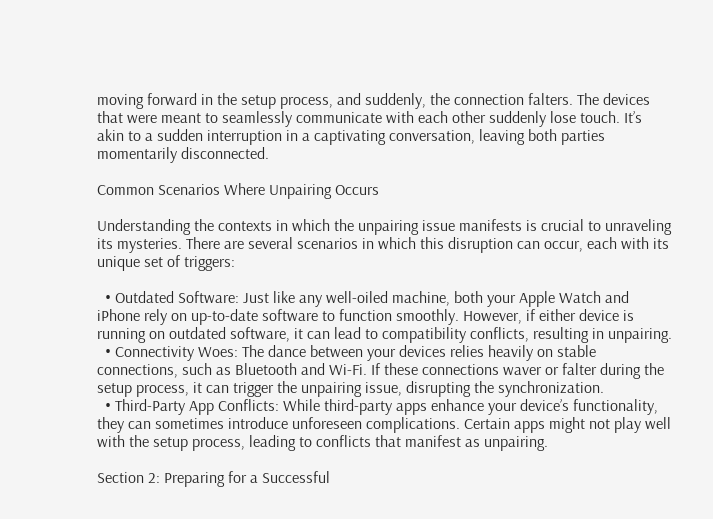moving forward in the setup process, and suddenly, the connection falters. The devices that were meant to seamlessly communicate with each other suddenly lose touch. It’s akin to a sudden interruption in a captivating conversation, leaving both parties momentarily disconnected.

Common Scenarios Where Unpairing Occurs

Understanding the contexts in which the unpairing issue manifests is crucial to unraveling its mysteries. There are several scenarios in which this disruption can occur, each with its unique set of triggers:

  • Outdated Software: Just like any well-oiled machine, both your Apple Watch and iPhone rely on up-to-date software to function smoothly. However, if either device is running on outdated software, it can lead to compatibility conflicts, resulting in unpairing.
  • Connectivity Woes: The dance between your devices relies heavily on stable connections, such as Bluetooth and Wi-Fi. If these connections waver or falter during the setup process, it can trigger the unpairing issue, disrupting the synchronization.
  • Third-Party App Conflicts: While third-party apps enhance your device’s functionality, they can sometimes introduce unforeseen complications. Certain apps might not play well with the setup process, leading to conflicts that manifest as unpairing.

Section 2: Preparing for a Successful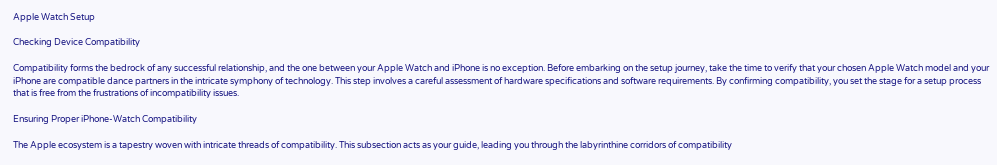Apple Watch Setup

Checking Device Compatibility

Compatibility forms the bedrock of any successful relationship, and the one between your Apple Watch and iPhone is no exception. Before embarking on the setup journey, take the time to verify that your chosen Apple Watch model and your iPhone are compatible dance partners in the intricate symphony of technology. This step involves a careful assessment of hardware specifications and software requirements. By confirming compatibility, you set the stage for a setup process that is free from the frustrations of incompatibility issues.

Ensuring Proper iPhone-Watch Compatibility

The Apple ecosystem is a tapestry woven with intricate threads of compatibility. This subsection acts as your guide, leading you through the labyrinthine corridors of compatibility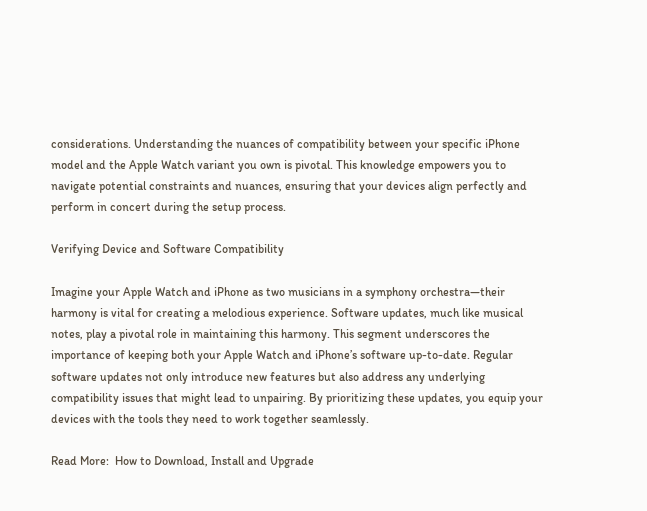considerations. Understanding the nuances of compatibility between your specific iPhone model and the Apple Watch variant you own is pivotal. This knowledge empowers you to navigate potential constraints and nuances, ensuring that your devices align perfectly and perform in concert during the setup process.

Verifying Device and Software Compatibility

Imagine your Apple Watch and iPhone as two musicians in a symphony orchestra—their harmony is vital for creating a melodious experience. Software updates, much like musical notes, play a pivotal role in maintaining this harmony. This segment underscores the importance of keeping both your Apple Watch and iPhone’s software up-to-date. Regular software updates not only introduce new features but also address any underlying compatibility issues that might lead to unpairing. By prioritizing these updates, you equip your devices with the tools they need to work together seamlessly.

Read More:  How to Download, Install and Upgrade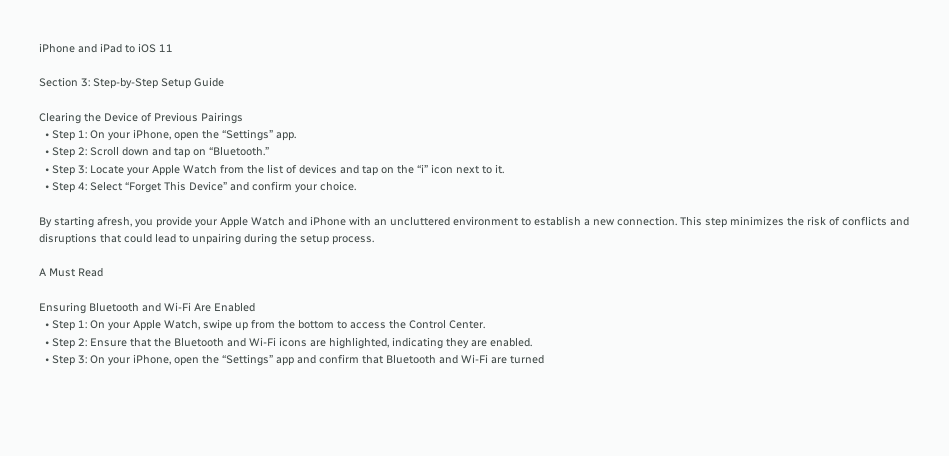iPhone and iPad to iOS 11

Section 3: Step-by-Step Setup Guide

Clearing the Device of Previous Pairings
  • Step 1: On your iPhone, open the “Settings” app.
  • Step 2: Scroll down and tap on “Bluetooth.”
  • Step 3: Locate your Apple Watch from the list of devices and tap on the “i” icon next to it.
  • Step 4: Select “Forget This Device” and confirm your choice.

By starting afresh, you provide your Apple Watch and iPhone with an uncluttered environment to establish a new connection. This step minimizes the risk of conflicts and disruptions that could lead to unpairing during the setup process.

A Must Read

Ensuring Bluetooth and Wi-Fi Are Enabled
  • Step 1: On your Apple Watch, swipe up from the bottom to access the Control Center.
  • Step 2: Ensure that the Bluetooth and Wi-Fi icons are highlighted, indicating they are enabled.
  • Step 3: On your iPhone, open the “Settings” app and confirm that Bluetooth and Wi-Fi are turned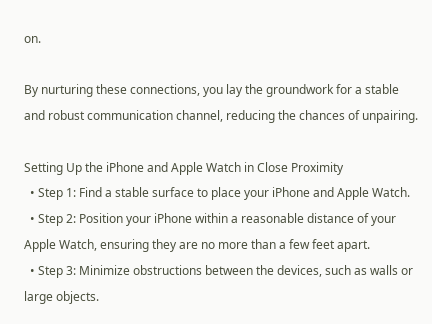on.

By nurturing these connections, you lay the groundwork for a stable and robust communication channel, reducing the chances of unpairing.

Setting Up the iPhone and Apple Watch in Close Proximity
  • Step 1: Find a stable surface to place your iPhone and Apple Watch.
  • Step 2: Position your iPhone within a reasonable distance of your Apple Watch, ensuring they are no more than a few feet apart.
  • Step 3: Minimize obstructions between the devices, such as walls or large objects.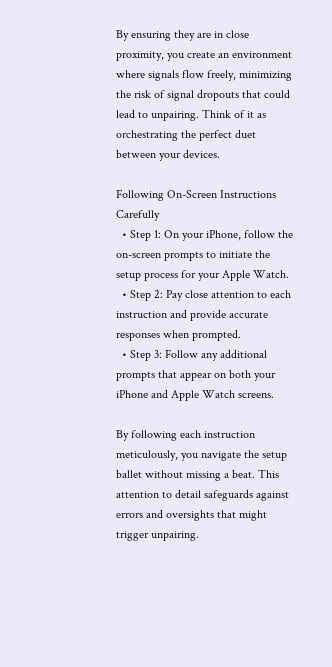By ensuring they are in close proximity, you create an environment where signals flow freely, minimizing the risk of signal dropouts that could lead to unpairing. Think of it as orchestrating the perfect duet between your devices.

Following On-Screen Instructions Carefully
  • Step 1: On your iPhone, follow the on-screen prompts to initiate the setup process for your Apple Watch.
  • Step 2: Pay close attention to each instruction and provide accurate responses when prompted.
  • Step 3: Follow any additional prompts that appear on both your iPhone and Apple Watch screens.

By following each instruction meticulously, you navigate the setup ballet without missing a beat. This attention to detail safeguards against errors and oversights that might trigger unpairing.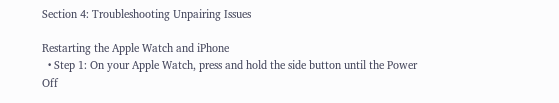Section 4: Troubleshooting Unpairing Issues

Restarting the Apple Watch and iPhone
  • Step 1: On your Apple Watch, press and hold the side button until the Power Off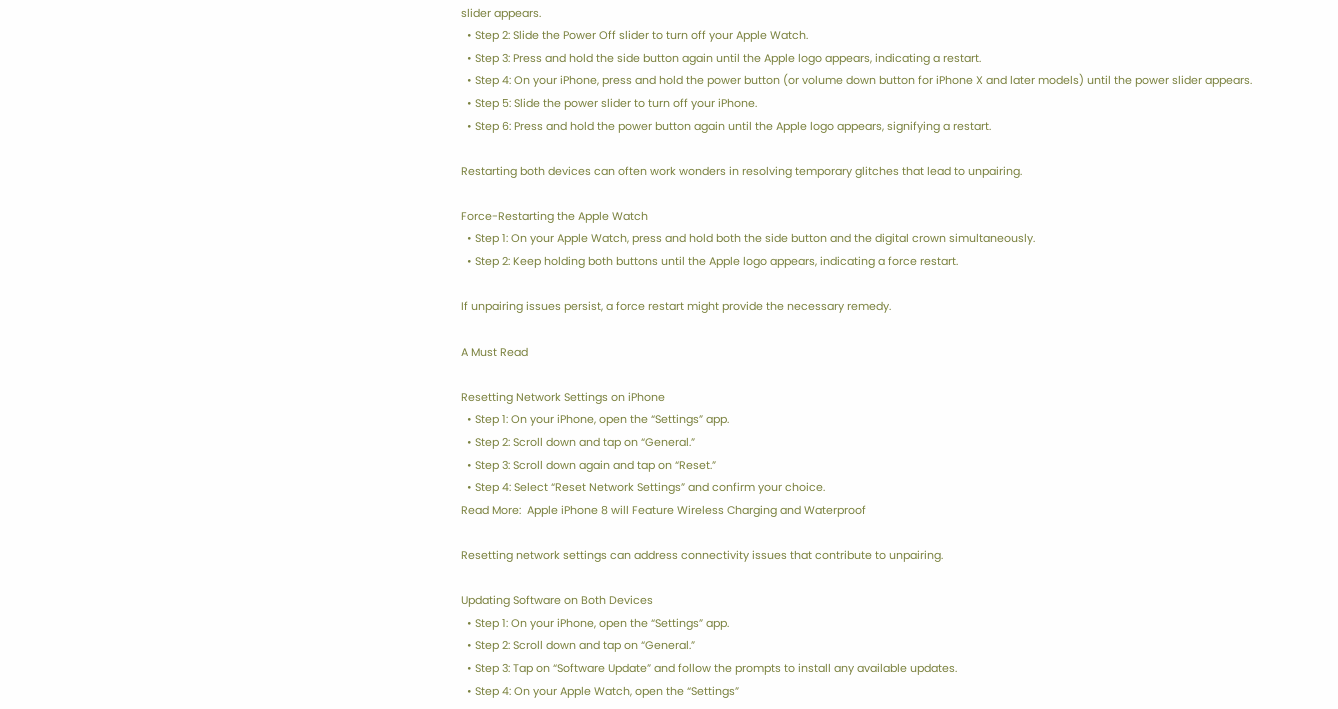slider appears.
  • Step 2: Slide the Power Off slider to turn off your Apple Watch.
  • Step 3: Press and hold the side button again until the Apple logo appears, indicating a restart.
  • Step 4: On your iPhone, press and hold the power button (or volume down button for iPhone X and later models) until the power slider appears.
  • Step 5: Slide the power slider to turn off your iPhone.
  • Step 6: Press and hold the power button again until the Apple logo appears, signifying a restart.

Restarting both devices can often work wonders in resolving temporary glitches that lead to unpairing.

Force-Restarting the Apple Watch
  • Step 1: On your Apple Watch, press and hold both the side button and the digital crown simultaneously.
  • Step 2: Keep holding both buttons until the Apple logo appears, indicating a force restart.

If unpairing issues persist, a force restart might provide the necessary remedy.

A Must Read

Resetting Network Settings on iPhone
  • Step 1: On your iPhone, open the “Settings” app.
  • Step 2: Scroll down and tap on “General.”
  • Step 3: Scroll down again and tap on “Reset.”
  • Step 4: Select “Reset Network Settings” and confirm your choice.
Read More:  Apple iPhone 8 will Feature Wireless Charging and Waterproof

Resetting network settings can address connectivity issues that contribute to unpairing.

Updating Software on Both Devices
  • Step 1: On your iPhone, open the “Settings” app.
  • Step 2: Scroll down and tap on “General.”
  • Step 3: Tap on “Software Update” and follow the prompts to install any available updates.
  • Step 4: On your Apple Watch, open the “Settings”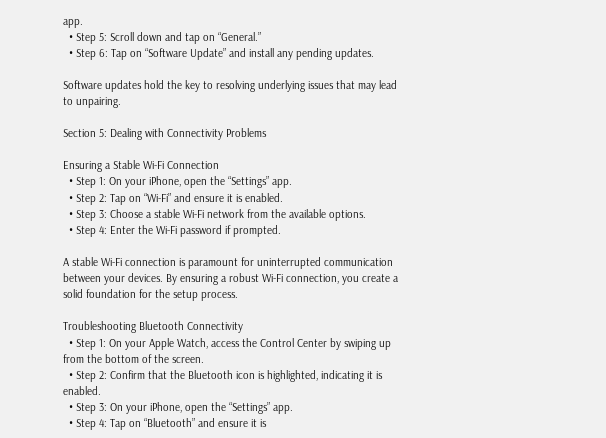app.
  • Step 5: Scroll down and tap on “General.”
  • Step 6: Tap on “Software Update” and install any pending updates.

Software updates hold the key to resolving underlying issues that may lead to unpairing.

Section 5: Dealing with Connectivity Problems

Ensuring a Stable Wi-Fi Connection
  • Step 1: On your iPhone, open the “Settings” app.
  • Step 2: Tap on “Wi-Fi” and ensure it is enabled.
  • Step 3: Choose a stable Wi-Fi network from the available options.
  • Step 4: Enter the Wi-Fi password if prompted.

A stable Wi-Fi connection is paramount for uninterrupted communication between your devices. By ensuring a robust Wi-Fi connection, you create a solid foundation for the setup process.

Troubleshooting Bluetooth Connectivity
  • Step 1: On your Apple Watch, access the Control Center by swiping up from the bottom of the screen.
  • Step 2: Confirm that the Bluetooth icon is highlighted, indicating it is enabled.
  • Step 3: On your iPhone, open the “Settings” app.
  • Step 4: Tap on “Bluetooth” and ensure it is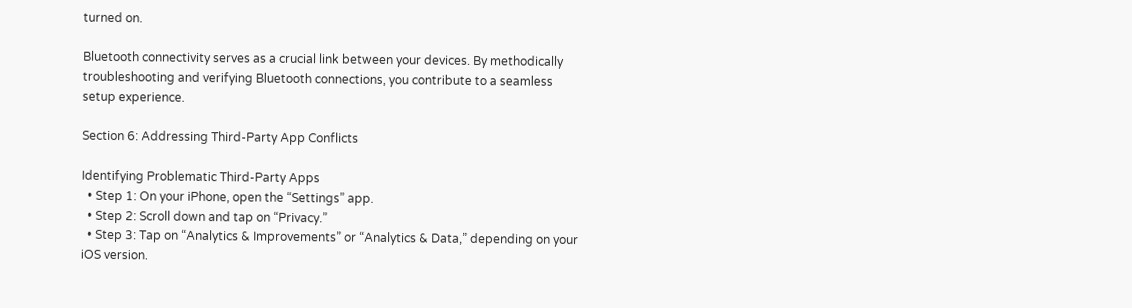turned on.

Bluetooth connectivity serves as a crucial link between your devices. By methodically troubleshooting and verifying Bluetooth connections, you contribute to a seamless setup experience.

Section 6: Addressing Third-Party App Conflicts

Identifying Problematic Third-Party Apps
  • Step 1: On your iPhone, open the “Settings” app.
  • Step 2: Scroll down and tap on “Privacy.”
  • Step 3: Tap on “Analytics & Improvements” or “Analytics & Data,” depending on your iOS version.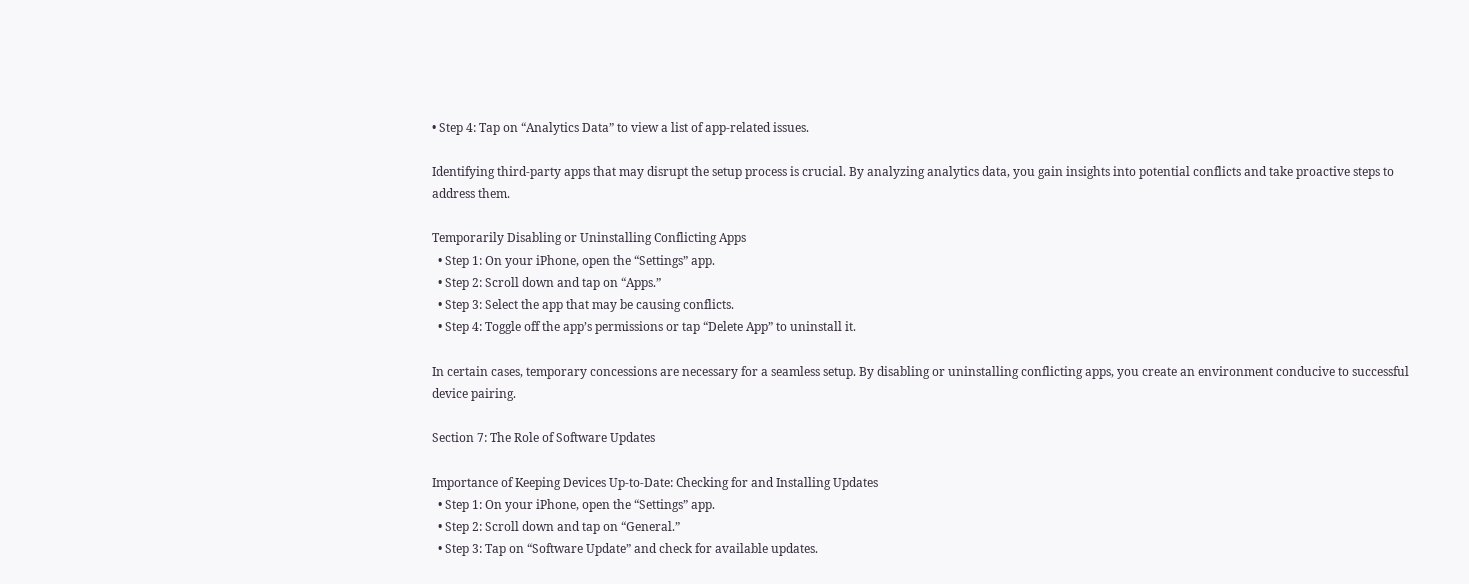• Step 4: Tap on “Analytics Data” to view a list of app-related issues.

Identifying third-party apps that may disrupt the setup process is crucial. By analyzing analytics data, you gain insights into potential conflicts and take proactive steps to address them.

Temporarily Disabling or Uninstalling Conflicting Apps
  • Step 1: On your iPhone, open the “Settings” app.
  • Step 2: Scroll down and tap on “Apps.”
  • Step 3: Select the app that may be causing conflicts.
  • Step 4: Toggle off the app’s permissions or tap “Delete App” to uninstall it.

In certain cases, temporary concessions are necessary for a seamless setup. By disabling or uninstalling conflicting apps, you create an environment conducive to successful device pairing.

Section 7: The Role of Software Updates

Importance of Keeping Devices Up-to-Date: Checking for and Installing Updates
  • Step 1: On your iPhone, open the “Settings” app.
  • Step 2: Scroll down and tap on “General.”
  • Step 3: Tap on “Software Update” and check for available updates.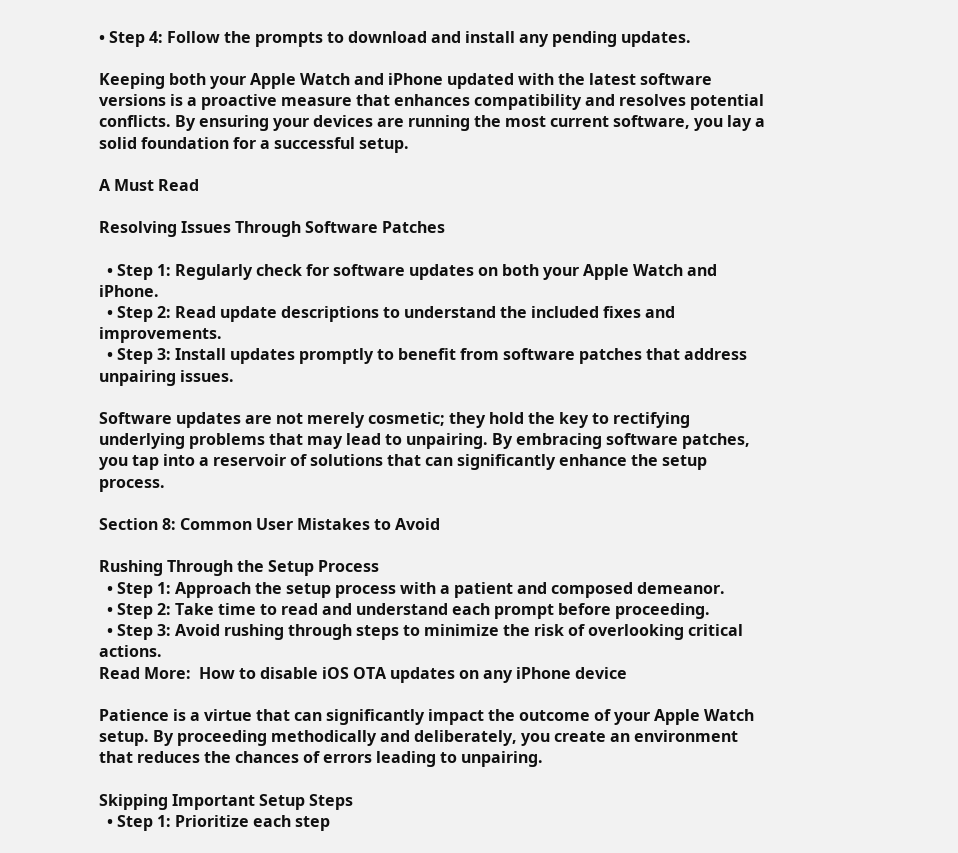• Step 4: Follow the prompts to download and install any pending updates.

Keeping both your Apple Watch and iPhone updated with the latest software versions is a proactive measure that enhances compatibility and resolves potential conflicts. By ensuring your devices are running the most current software, you lay a solid foundation for a successful setup.

A Must Read

Resolving Issues Through Software Patches

  • Step 1: Regularly check for software updates on both your Apple Watch and iPhone.
  • Step 2: Read update descriptions to understand the included fixes and improvements.
  • Step 3: Install updates promptly to benefit from software patches that address unpairing issues.

Software updates are not merely cosmetic; they hold the key to rectifying underlying problems that may lead to unpairing. By embracing software patches, you tap into a reservoir of solutions that can significantly enhance the setup process.

Section 8: Common User Mistakes to Avoid

Rushing Through the Setup Process
  • Step 1: Approach the setup process with a patient and composed demeanor.
  • Step 2: Take time to read and understand each prompt before proceeding.
  • Step 3: Avoid rushing through steps to minimize the risk of overlooking critical actions.
Read More:  How to disable iOS OTA updates on any iPhone device

Patience is a virtue that can significantly impact the outcome of your Apple Watch setup. By proceeding methodically and deliberately, you create an environment that reduces the chances of errors leading to unpairing.

Skipping Important Setup Steps
  • Step 1: Prioritize each step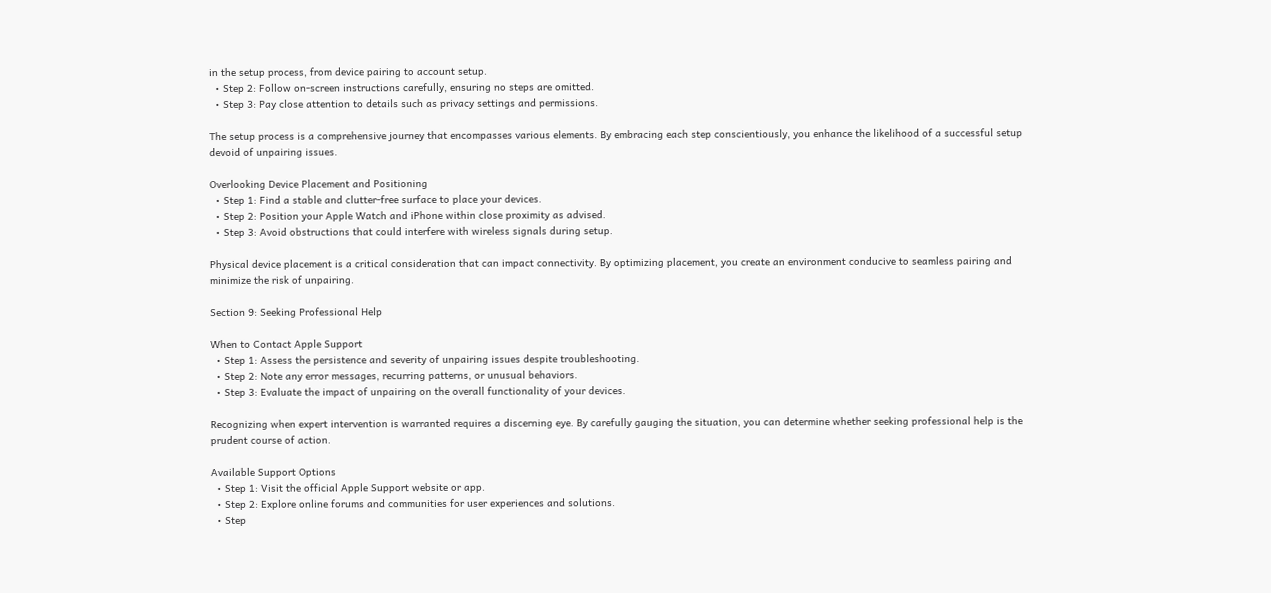in the setup process, from device pairing to account setup.
  • Step 2: Follow on-screen instructions carefully, ensuring no steps are omitted.
  • Step 3: Pay close attention to details such as privacy settings and permissions.

The setup process is a comprehensive journey that encompasses various elements. By embracing each step conscientiously, you enhance the likelihood of a successful setup devoid of unpairing issues.

Overlooking Device Placement and Positioning
  • Step 1: Find a stable and clutter-free surface to place your devices.
  • Step 2: Position your Apple Watch and iPhone within close proximity as advised.
  • Step 3: Avoid obstructions that could interfere with wireless signals during setup.

Physical device placement is a critical consideration that can impact connectivity. By optimizing placement, you create an environment conducive to seamless pairing and minimize the risk of unpairing.

Section 9: Seeking Professional Help

When to Contact Apple Support
  • Step 1: Assess the persistence and severity of unpairing issues despite troubleshooting.
  • Step 2: Note any error messages, recurring patterns, or unusual behaviors.
  • Step 3: Evaluate the impact of unpairing on the overall functionality of your devices.

Recognizing when expert intervention is warranted requires a discerning eye. By carefully gauging the situation, you can determine whether seeking professional help is the prudent course of action.

Available Support Options
  • Step 1: Visit the official Apple Support website or app.
  • Step 2: Explore online forums and communities for user experiences and solutions.
  • Step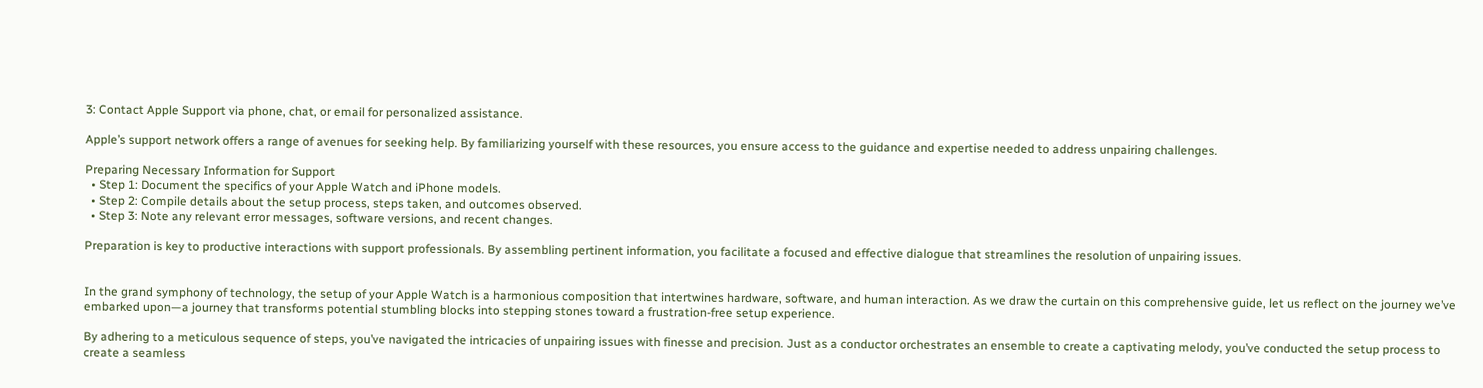3: Contact Apple Support via phone, chat, or email for personalized assistance.

Apple’s support network offers a range of avenues for seeking help. By familiarizing yourself with these resources, you ensure access to the guidance and expertise needed to address unpairing challenges.

Preparing Necessary Information for Support
  • Step 1: Document the specifics of your Apple Watch and iPhone models.
  • Step 2: Compile details about the setup process, steps taken, and outcomes observed.
  • Step 3: Note any relevant error messages, software versions, and recent changes.

Preparation is key to productive interactions with support professionals. By assembling pertinent information, you facilitate a focused and effective dialogue that streamlines the resolution of unpairing issues.


In the grand symphony of technology, the setup of your Apple Watch is a harmonious composition that intertwines hardware, software, and human interaction. As we draw the curtain on this comprehensive guide, let us reflect on the journey we’ve embarked upon—a journey that transforms potential stumbling blocks into stepping stones toward a frustration-free setup experience.

By adhering to a meticulous sequence of steps, you’ve navigated the intricacies of unpairing issues with finesse and precision. Just as a conductor orchestrates an ensemble to create a captivating melody, you’ve conducted the setup process to create a seamless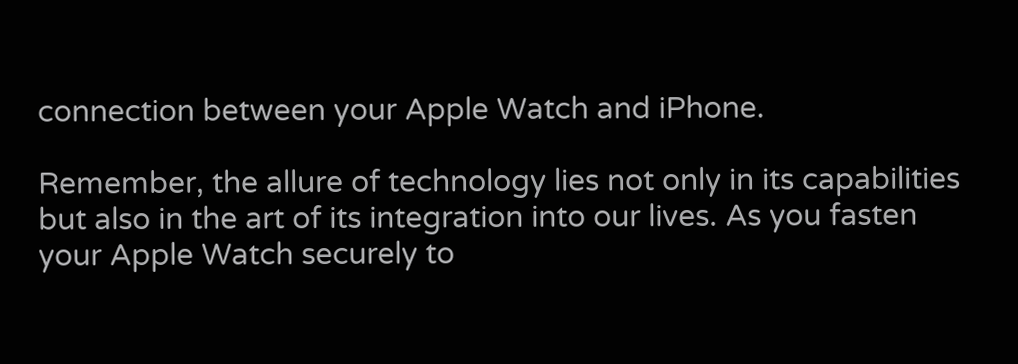connection between your Apple Watch and iPhone.

Remember, the allure of technology lies not only in its capabilities but also in the art of its integration into our lives. As you fasten your Apple Watch securely to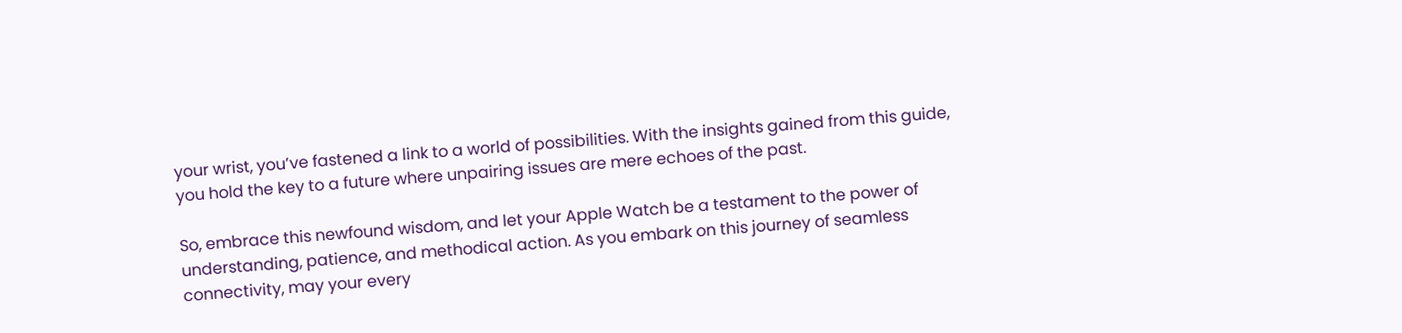your wrist, you’ve fastened a link to a world of possibilities. With the insights gained from this guide, you hold the key to a future where unpairing issues are mere echoes of the past.

So, embrace this newfound wisdom, and let your Apple Watch be a testament to the power of understanding, patience, and methodical action. As you embark on this journey of seamless connectivity, may your every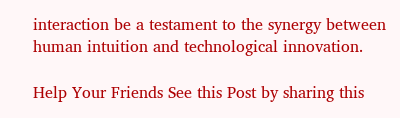interaction be a testament to the synergy between human intuition and technological innovation.

Help Your Friends See this Post by sharing this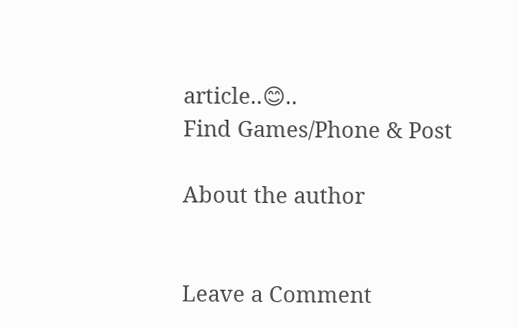article..😊..
Find Games/Phone & Post

About the author


Leave a Comment